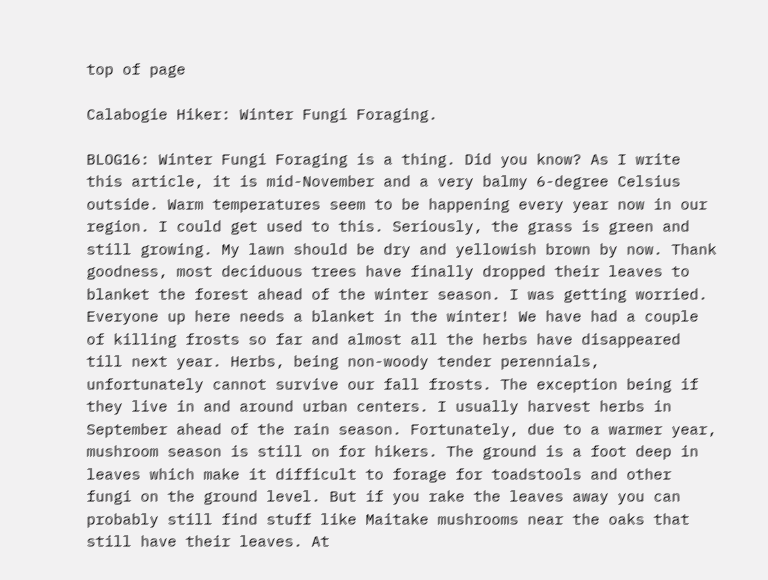top of page

Calabogie Hiker: Winter Fungi Foraging.

BLOG16: Winter Fungi Foraging is a thing. Did you know? As I write this article, it is mid-November and a very balmy 6-degree Celsius outside. Warm temperatures seem to be happening every year now in our region. I could get used to this. Seriously, the grass is green and still growing. My lawn should be dry and yellowish brown by now. Thank goodness, most deciduous trees have finally dropped their leaves to blanket the forest ahead of the winter season. I was getting worried. Everyone up here needs a blanket in the winter! We have had a couple of killing frosts so far and almost all the herbs have disappeared till next year. Herbs, being non-woody tender perennials, unfortunately cannot survive our fall frosts. The exception being if they live in and around urban centers. I usually harvest herbs in September ahead of the rain season. Fortunately, due to a warmer year, mushroom season is still on for hikers. The ground is a foot deep in leaves which make it difficult to forage for toadstools and other fungi on the ground level. But if you rake the leaves away you can probably still find stuff like Maitake mushrooms near the oaks that still have their leaves. At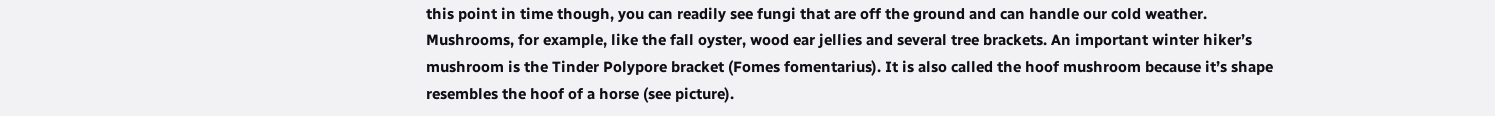this point in time though, you can readily see fungi that are off the ground and can handle our cold weather. Mushrooms, for example, like the fall oyster, wood ear jellies and several tree brackets. An important winter hiker’s mushroom is the Tinder Polypore bracket (Fomes fomentarius). It is also called the hoof mushroom because it’s shape resembles the hoof of a horse (see picture).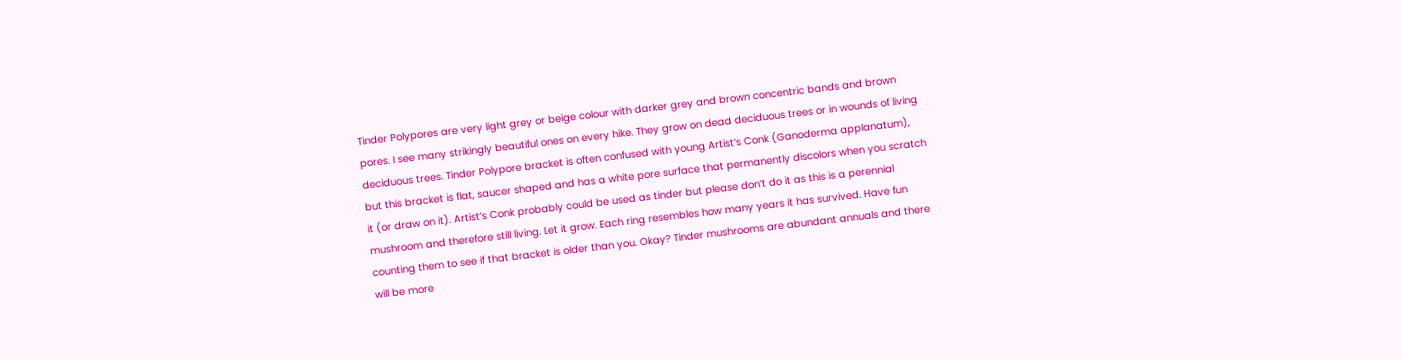Tinder Polypores are very light grey or beige colour with darker grey and brown concentric bands and brown pores. I see many strikingly beautiful ones on every hike. They grow on dead deciduous trees or in wounds of living deciduous trees. Tinder Polypore bracket is often confused with young Artist’s Conk (Ganoderma applanatum), but this bracket is flat, saucer shaped and has a white pore surface that permanently discolors when you scratch it (or draw on it). Artist’s Conk probably could be used as tinder but please don’t do it as this is a perennial mushroom and therefore still living. Let it grow. Each ring resembles how many years it has survived. Have fun counting them to see if that bracket is older than you. Okay? Tinder mushrooms are abundant annuals and there will be more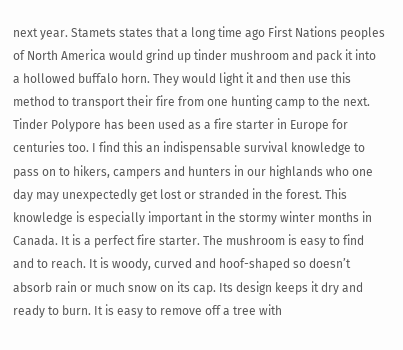next year. Stamets states that a long time ago First Nations peoples of North America would grind up tinder mushroom and pack it into a hollowed buffalo horn. They would light it and then use this method to transport their fire from one hunting camp to the next. Tinder Polypore has been used as a fire starter in Europe for centuries too. I find this an indispensable survival knowledge to pass on to hikers, campers and hunters in our highlands who one day may unexpectedly get lost or stranded in the forest. This knowledge is especially important in the stormy winter months in Canada. It is a perfect fire starter. The mushroom is easy to find and to reach. It is woody, curved and hoof-shaped so doesn’t absorb rain or much snow on its cap. Its design keeps it dry and ready to burn. It is easy to remove off a tree with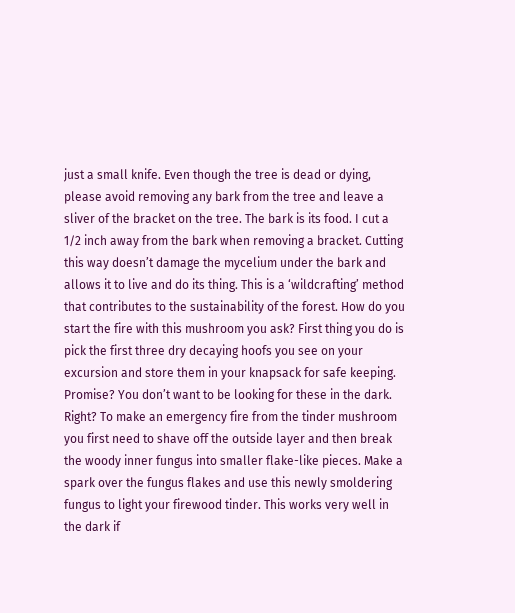just a small knife. Even though the tree is dead or dying, please avoid removing any bark from the tree and leave a sliver of the bracket on the tree. The bark is its food. I cut a 1/2 inch away from the bark when removing a bracket. Cutting this way doesn’t damage the mycelium under the bark and allows it to live and do its thing. This is a ‘wildcrafting’ method that contributes to the sustainability of the forest. How do you start the fire with this mushroom you ask? First thing you do is pick the first three dry decaying hoofs you see on your excursion and store them in your knapsack for safe keeping. Promise? You don’t want to be looking for these in the dark. Right? To make an emergency fire from the tinder mushroom you first need to shave off the outside layer and then break the woody inner fungus into smaller flake-like pieces. Make a spark over the fungus flakes and use this newly smoldering fungus to light your firewood tinder. This works very well in the dark if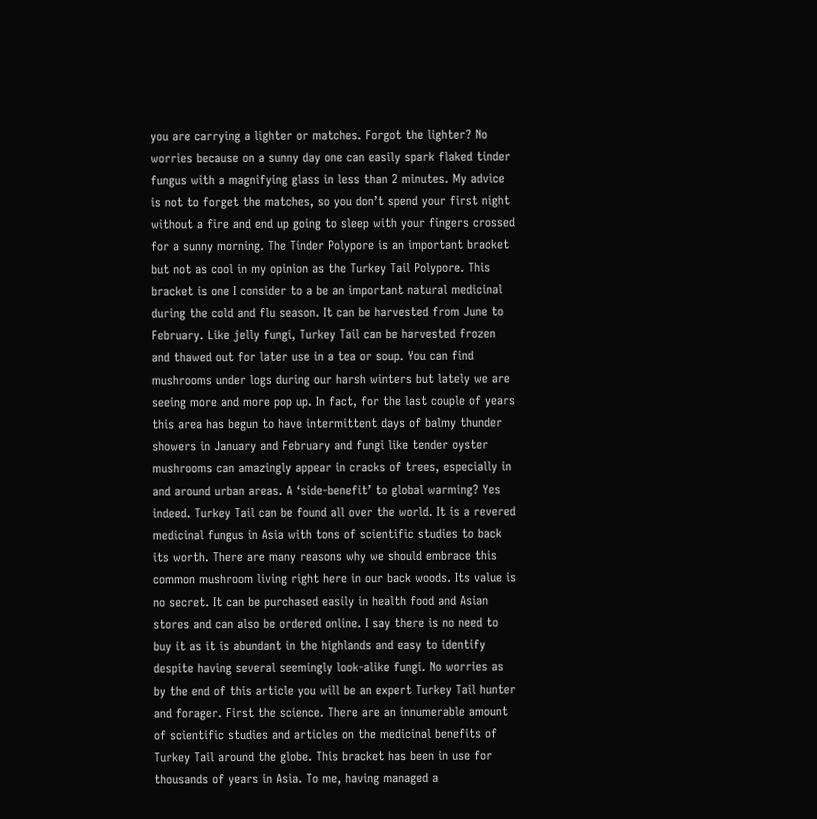you are carrying a lighter or matches. Forgot the lighter? No worries because on a sunny day one can easily spark flaked tinder fungus with a magnifying glass in less than 2 minutes. My advice is not to forget the matches, so you don’t spend your first night without a fire and end up going to sleep with your fingers crossed for a sunny morning. The Tinder Polypore is an important bracket but not as cool in my opinion as the Turkey Tail Polypore. This bracket is one I consider to a be an important natural medicinal during the cold and flu season. It can be harvested from June to February. Like jelly fungi, Turkey Tail can be harvested frozen and thawed out for later use in a tea or soup. You can find mushrooms under logs during our harsh winters but lately we are seeing more and more pop up. In fact, for the last couple of years this area has begun to have intermittent days of balmy thunder showers in January and February and fungi like tender oyster mushrooms can amazingly appear in cracks of trees, especially in and around urban areas. A ‘side-benefit’ to global warming? Yes indeed. Turkey Tail can be found all over the world. It is a revered medicinal fungus in Asia with tons of scientific studies to back its worth. There are many reasons why we should embrace this common mushroom living right here in our back woods. Its value is no secret. It can be purchased easily in health food and Asian stores and can also be ordered online. I say there is no need to buy it as it is abundant in the highlands and easy to identify despite having several seemingly look-alike fungi. No worries as by the end of this article you will be an expert Turkey Tail hunter and forager. First the science. There are an innumerable amount of scientific studies and articles on the medicinal benefits of Turkey Tail around the globe. This bracket has been in use for thousands of years in Asia. To me, having managed a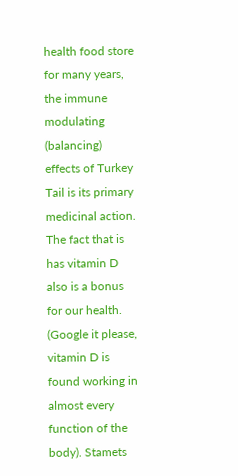health food store for many years, the immune modulating (balancing) effects of Turkey Tail is its primary medicinal action. The fact that is has vitamin D also is a bonus for our health. (Google it please, vitamin D is found working in almost every function of the body). Stamets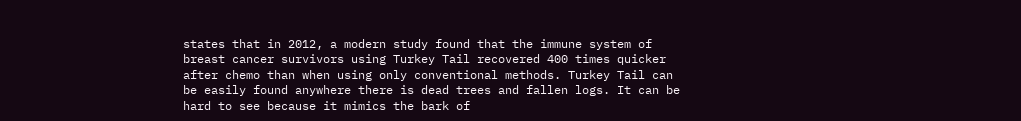states that in 2012, a modern study found that the immune system of breast cancer survivors using Turkey Tail recovered 400 times quicker after chemo than when using only conventional methods. Turkey Tail can be easily found anywhere there is dead trees and fallen logs. It can be hard to see because it mimics the bark of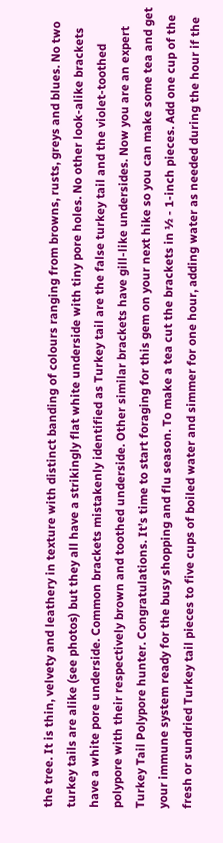the tree. It is thin, velvety and leathery in texture with distinct banding of colours ranging from browns, rusts, greys and blues. No two turkey tails are alike (see photos) but they all have a strikingly flat white underside with tiny pore holes. No other look-alike brackets have a white pore underside. Common brackets mistakenly identified as Turkey tail are the false turkey tail and the violet-toothed polypore with their respectively brown and toothed underside. Other similar brackets have gill-like undersides. Now you are an expert Turkey Tail Polypore hunter. Congratulations. It’s time to start foraging for this gem on your next hike so you can make some tea and get your immune system ready for the busy shopping and flu season. To make a tea cut the brackets in ½ - 1-inch pieces. Add one cup of the fresh or sundried Turkey tail pieces to five cups of boiled water and simmer for one hour, adding water as needed during the hour if the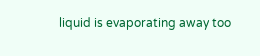liquid is evaporating away too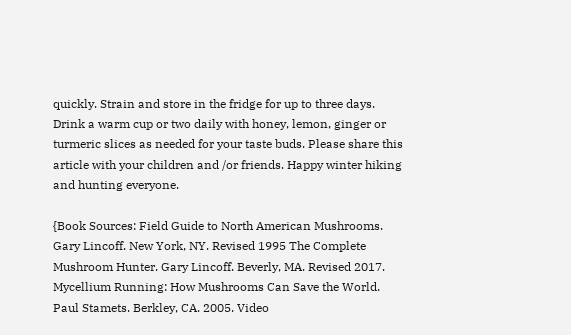quickly. Strain and store in the fridge for up to three days. Drink a warm cup or two daily with honey, lemon, ginger or turmeric slices as needed for your taste buds. Please share this article with your children and /or friends. Happy winter hiking and hunting everyone.

{Book Sources: Field Guide to North American Mushrooms. Gary Lincoff. New York, NY. Revised 1995 The Complete Mushroom Hunter. Gary Lincoff. Beverly, MA. Revised 2017. Mycellium Running: How Mushrooms Can Save the World. Paul Stamets. Berkley, CA. 2005. Video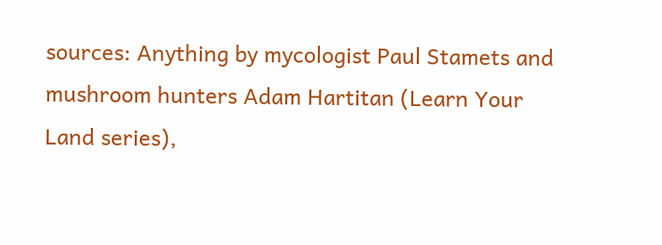sources: Anything by mycologist Paul Stamets and mushroom hunters Adam Hartitan (Learn Your Land series),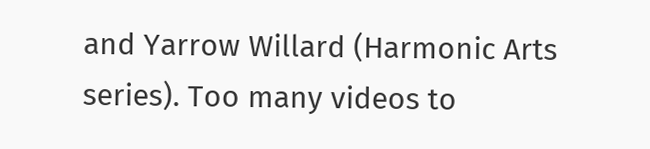and Yarrow Willard (Harmonic Arts series). Too many videos to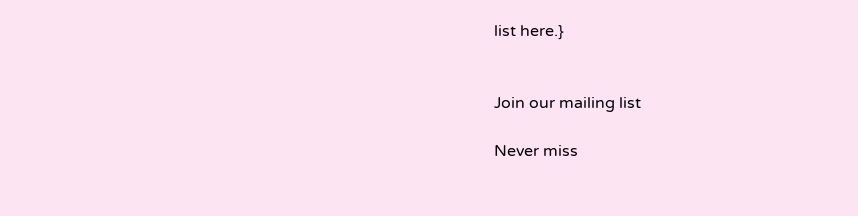list here.}


Join our mailing list

Never miss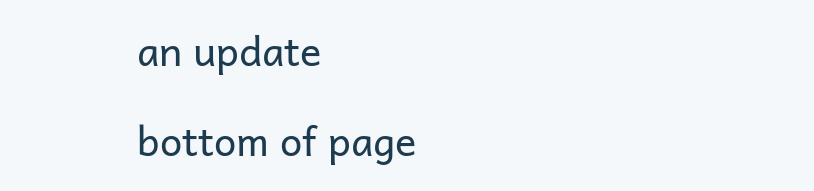an update

bottom of page